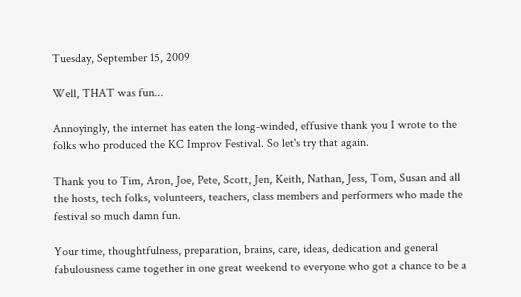Tuesday, September 15, 2009

Well, THAT was fun...

Annoyingly, the internet has eaten the long-winded, effusive thank you I wrote to the folks who produced the KC Improv Festival. So let's try that again.

Thank you to Tim, Aron, Joe, Pete, Scott, Jen, Keith, Nathan, Jess, Tom, Susan and all the hosts, tech folks, volunteers, teachers, class members and performers who made the festival so much damn fun.

Your time, thoughtfulness, preparation, brains, care, ideas, dedication and general fabulousness came together in one great weekend to everyone who got a chance to be a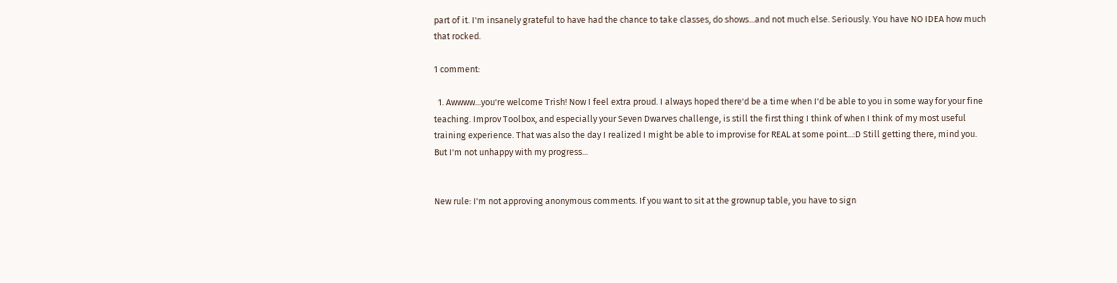part of it. I'm insanely grateful to have had the chance to take classes, do shows...and not much else. Seriously. You have NO IDEA how much that rocked.

1 comment:

  1. Awwww...you're welcome Trish! Now I feel extra proud. I always hoped there'd be a time when I'd be able to you in some way for your fine teaching. Improv Toolbox, and especially your Seven Dwarves challenge, is still the first thing I think of when I think of my most useful training experience. That was also the day I realized I might be able to improvise for REAL at some point...:D Still getting there, mind you. But I'm not unhappy with my progress...


New rule: I'm not approving anonymous comments. If you want to sit at the grownup table, you have to sign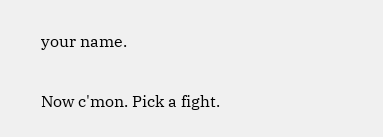your name.

Now c'mon. Pick a fight.